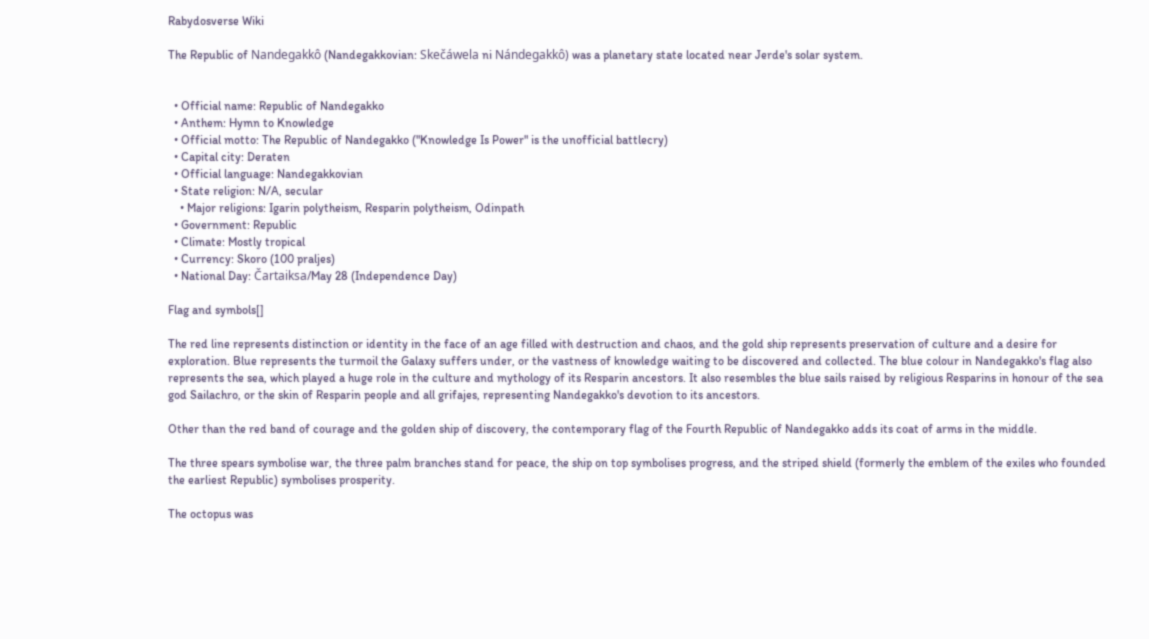Rabydosverse Wiki

The Republic of Nandegakkô (Nandegakkovian: Skečáwela ni Nándegakkô) was a planetary state located near Jerde's solar system.


  • Official name: Republic of Nandegakko
  • Anthem: Hymn to Knowledge
  • Official motto: The Republic of Nandegakko ("Knowledge Is Power" is the unofficial battlecry)
  • Capital city: Deraten
  • Official language: Nandegakkovian
  • State religion: N/A, secular
    • Major religions: Igarin polytheism, Resparin polytheism, Odinpath
  • Government: Republic
  • Climate: Mostly tropical
  • Currency: Skoro (100 praljes)
  • National Day: Čartaiksa/May 28 (Independence Day)

Flag and symbols[]

The red line represents distinction or identity in the face of an age filled with destruction and chaos, and the gold ship represents preservation of culture and a desire for exploration. Blue represents the turmoil the Galaxy suffers under, or the vastness of knowledge waiting to be discovered and collected. The blue colour in Nandegakko's flag also represents the sea, which played a huge role in the culture and mythology of its Resparin ancestors. It also resembles the blue sails raised by religious Resparins in honour of the sea god Sailachro, or the skin of Resparin people and all grifajes, representing Nandegakko's devotion to its ancestors.

Other than the red band of courage and the golden ship of discovery, the contemporary flag of the Fourth Republic of Nandegakko adds its coat of arms in the middle.

The three spears symbolise war, the three palm branches stand for peace, the ship on top symbolises progress, and the striped shield (formerly the emblem of the exiles who founded the earliest Republic) symbolises prosperity.

The octopus was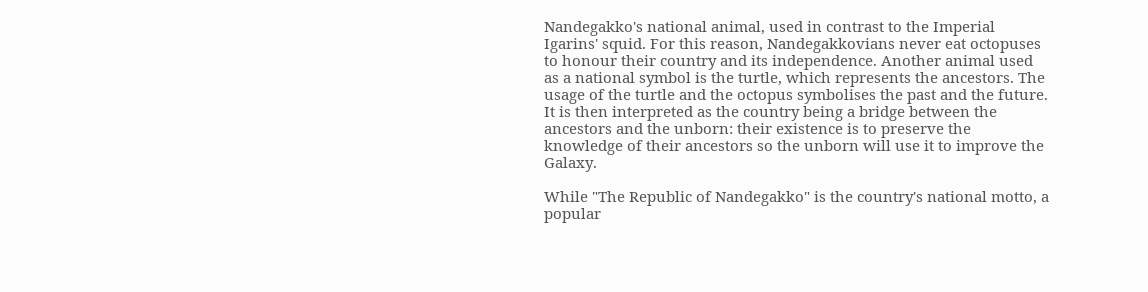Nandegakko's national animal, used in contrast to the Imperial Igarins' squid. For this reason, Nandegakkovians never eat octopuses to honour their country and its independence. Another animal used as a national symbol is the turtle, which represents the ancestors. The usage of the turtle and the octopus symbolises the past and the future. It is then interpreted as the country being a bridge between the ancestors and the unborn: their existence is to preserve the knowledge of their ancestors so the unborn will use it to improve the Galaxy.

While "The Republic of Nandegakko" is the country's national motto, a popular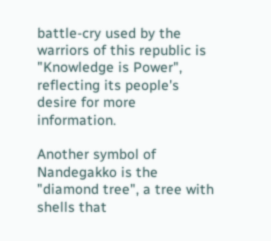battle-cry used by the warriors of this republic is "Knowledge is Power", reflecting its people's desire for more information.

Another symbol of Nandegakko is the "diamond tree", a tree with shells that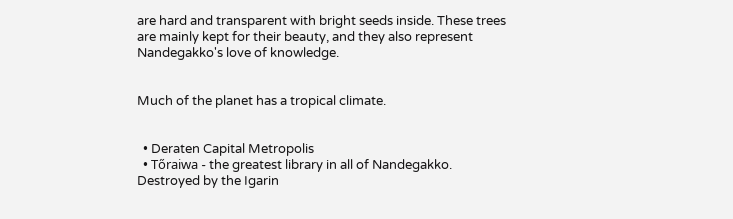are hard and transparent with bright seeds inside. These trees are mainly kept for their beauty, and they also represent Nandegakko's love of knowledge.


Much of the planet has a tropical climate.


  • Deraten Capital Metropolis
  • Tőraiwa - the greatest library in all of Nandegakko. Destroyed by the Igarin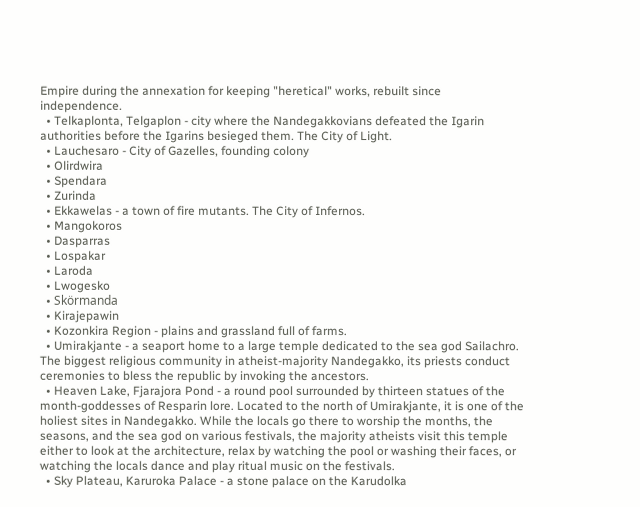Empire during the annexation for keeping "heretical" works, rebuilt since independence.
  • Telkaplonta, Telgaplon - city where the Nandegakkovians defeated the Igarin authorities before the Igarins besieged them. The City of Light.
  • Lauchesaro - City of Gazelles, founding colony
  • Olirdwira
  • Spendara
  • Zurinda
  • Ekkawelas - a town of fire mutants. The City of Infernos.
  • Mangokoros
  • Dasparras
  • Lospakar
  • Laroda
  • Lwogesko
  • Skörmanda
  • Kirajepawin
  • Kozonkira Region - plains and grassland full of farms.
  • Umirakjante - a seaport home to a large temple dedicated to the sea god Sailachro. The biggest religious community in atheist-majority Nandegakko, its priests conduct ceremonies to bless the republic by invoking the ancestors.
  • Heaven Lake, Fjarajora Pond - a round pool surrounded by thirteen statues of the month-goddesses of Resparin lore. Located to the north of Umirakjante, it is one of the holiest sites in Nandegakko. While the locals go there to worship the months, the seasons, and the sea god on various festivals, the majority atheists visit this temple either to look at the architecture, relax by watching the pool or washing their faces, or watching the locals dance and play ritual music on the festivals.
  • Sky Plateau, Karuroka Palace - a stone palace on the Karudolka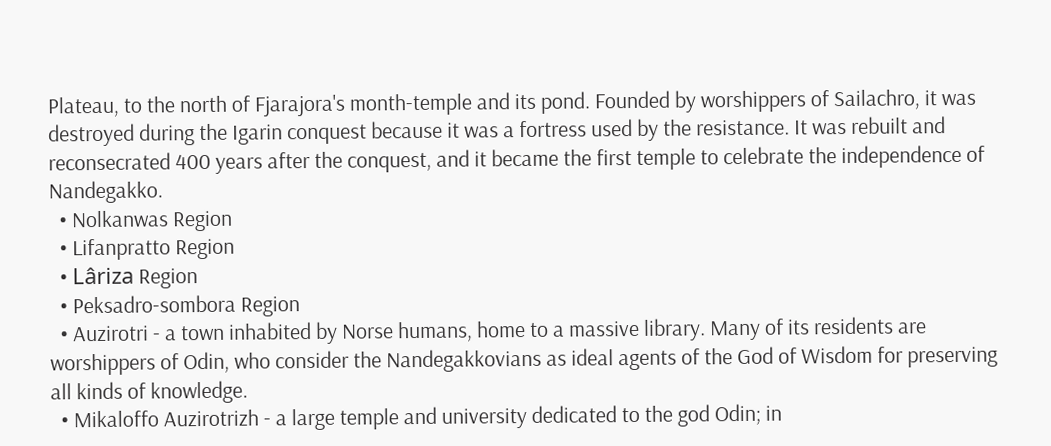Plateau, to the north of Fjarajora's month-temple and its pond. Founded by worshippers of Sailachro, it was destroyed during the Igarin conquest because it was a fortress used by the resistance. It was rebuilt and reconsecrated 400 years after the conquest, and it became the first temple to celebrate the independence of Nandegakko.
  • Nolkanwas Region
  • Lifanpratto Region
  • Lâriza Region
  • Peksadro-sombora Region
  • Auzirotri - a town inhabited by Norse humans, home to a massive library. Many of its residents are worshippers of Odin, who consider the Nandegakkovians as ideal agents of the God of Wisdom for preserving all kinds of knowledge.
  • Mikaloffo Auzirotrizh - a large temple and university dedicated to the god Odin; in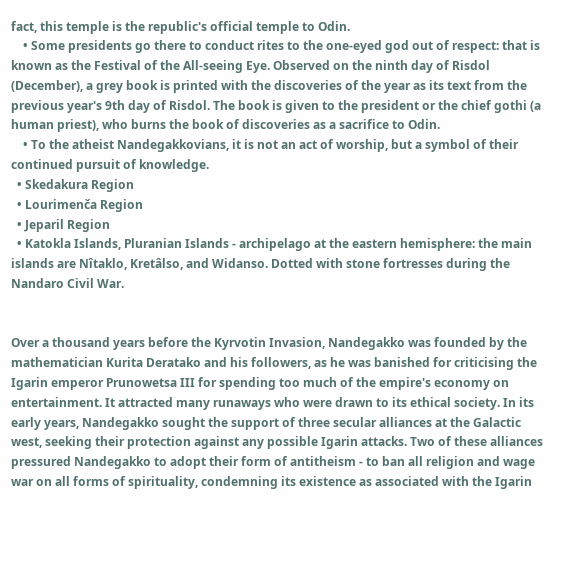fact, this temple is the republic's official temple to Odin.
    • Some presidents go there to conduct rites to the one-eyed god out of respect: that is known as the Festival of the All-seeing Eye. Observed on the ninth day of Risdol (December), a grey book is printed with the discoveries of the year as its text from the previous year's 9th day of Risdol. The book is given to the president or the chief gothi (a human priest), who burns the book of discoveries as a sacrifice to Odin.
    • To the atheist Nandegakkovians, it is not an act of worship, but a symbol of their continued pursuit of knowledge.
  • Skedakura Region
  • Lourimenča Region
  • Jeparil Region
  • Katokla Islands, Pluranian Islands - archipelago at the eastern hemisphere: the main islands are Nîtaklo, Kretâlso, and Widanso. Dotted with stone fortresses during the Nandaro Civil War.


Over a thousand years before the Kyrvotin Invasion, Nandegakko was founded by the mathematician Kurita Deratako and his followers, as he was banished for criticising the Igarin emperor Prunowetsa III for spending too much of the empire's economy on entertainment. It attracted many runaways who were drawn to its ethical society. In its early years, Nandegakko sought the support of three secular alliances at the Galactic west, seeking their protection against any possible Igarin attacks. Two of these alliances pressured Nandegakko to adopt their form of antitheism - to ban all religion and wage war on all forms of spirituality, condemning its existence as associated with the Igarin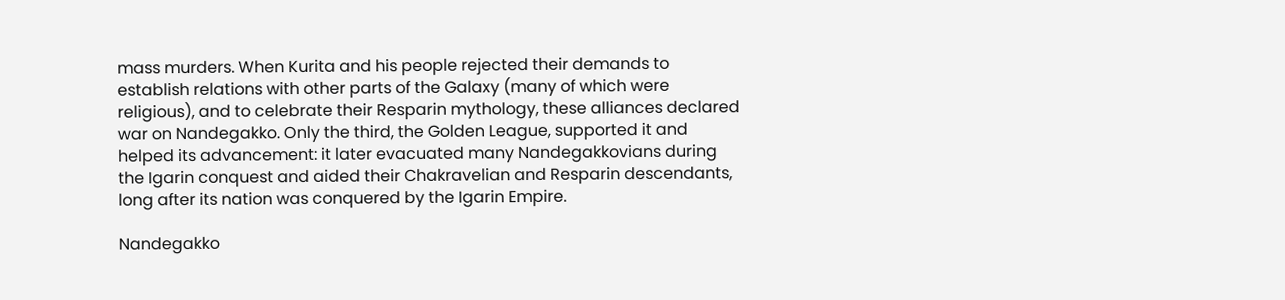mass murders. When Kurita and his people rejected their demands to establish relations with other parts of the Galaxy (many of which were religious), and to celebrate their Resparin mythology, these alliances declared war on Nandegakko. Only the third, the Golden League, supported it and helped its advancement: it later evacuated many Nandegakkovians during the Igarin conquest and aided their Chakravelian and Resparin descendants, long after its nation was conquered by the Igarin Empire.

Nandegakko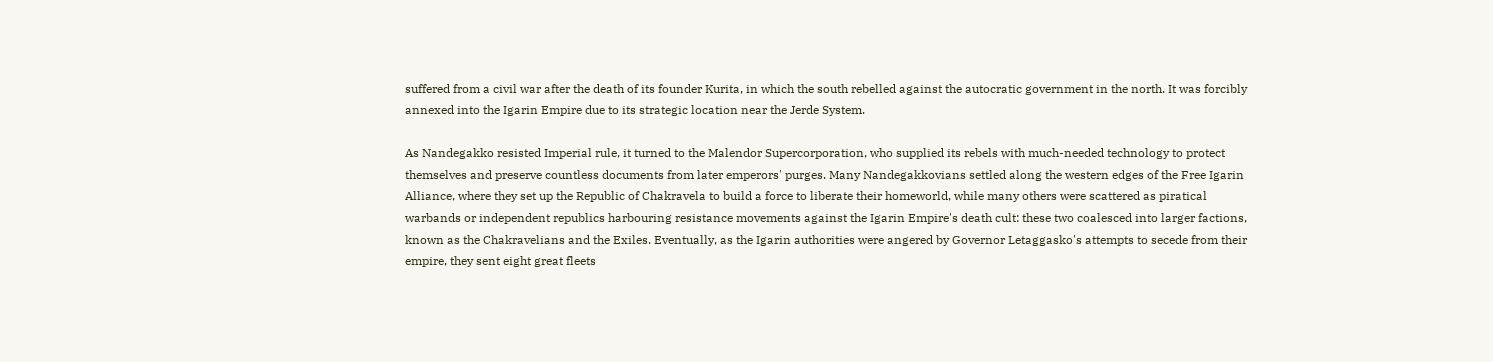suffered from a civil war after the death of its founder Kurita, in which the south rebelled against the autocratic government in the north. It was forcibly annexed into the Igarin Empire due to its strategic location near the Jerde System.

As Nandegakko resisted Imperial rule, it turned to the Malendor Supercorporation, who supplied its rebels with much-needed technology to protect themselves and preserve countless documents from later emperors' purges. Many Nandegakkovians settled along the western edges of the Free Igarin Alliance, where they set up the Republic of Chakravela to build a force to liberate their homeworld, while many others were scattered as piratical warbands or independent republics harbouring resistance movements against the Igarin Empire's death cult: these two coalesced into larger factions, known as the Chakravelians and the Exiles. Eventually, as the Igarin authorities were angered by Governor Letaggasko's attempts to secede from their empire, they sent eight great fleets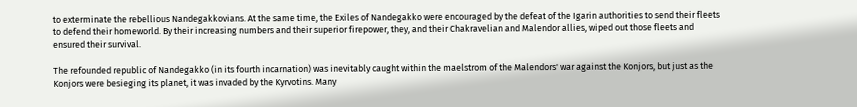to exterminate the rebellious Nandegakkovians. At the same time, the Exiles of Nandegakko were encouraged by the defeat of the Igarin authorities to send their fleets to defend their homeworld. By their increasing numbers and their superior firepower, they, and their Chakravelian and Malendor allies, wiped out those fleets and ensured their survival.

The refounded republic of Nandegakko (in its fourth incarnation) was inevitably caught within the maelstrom of the Malendors' war against the Konjors, but just as the Konjors were besieging its planet, it was invaded by the Kyrvotins. Many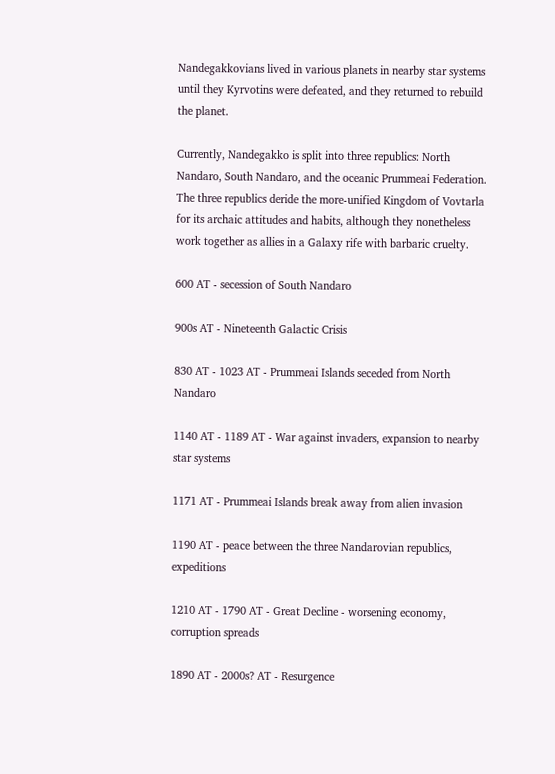Nandegakkovians lived in various planets in nearby star systems until they Kyrvotins were defeated, and they returned to rebuild the planet.

Currently, Nandegakko is split into three republics: North Nandaro, South Nandaro, and the oceanic Prummeai Federation. The three republics deride the more-unified Kingdom of Vovtarla for its archaic attitudes and habits, although they nonetheless work together as allies in a Galaxy rife with barbaric cruelty.

600 AT - secession of South Nandaro

900s AT - Nineteenth Galactic Crisis

830 AT - 1023 AT - Prummeai Islands seceded from North Nandaro

1140 AT - 1189 AT - War against invaders, expansion to nearby star systems

1171 AT - Prummeai Islands break away from alien invasion

1190 AT - peace between the three Nandarovian republics, expeditions

1210 AT - 1790 AT - Great Decline - worsening economy, corruption spreads

1890 AT - 2000s? AT - Resurgence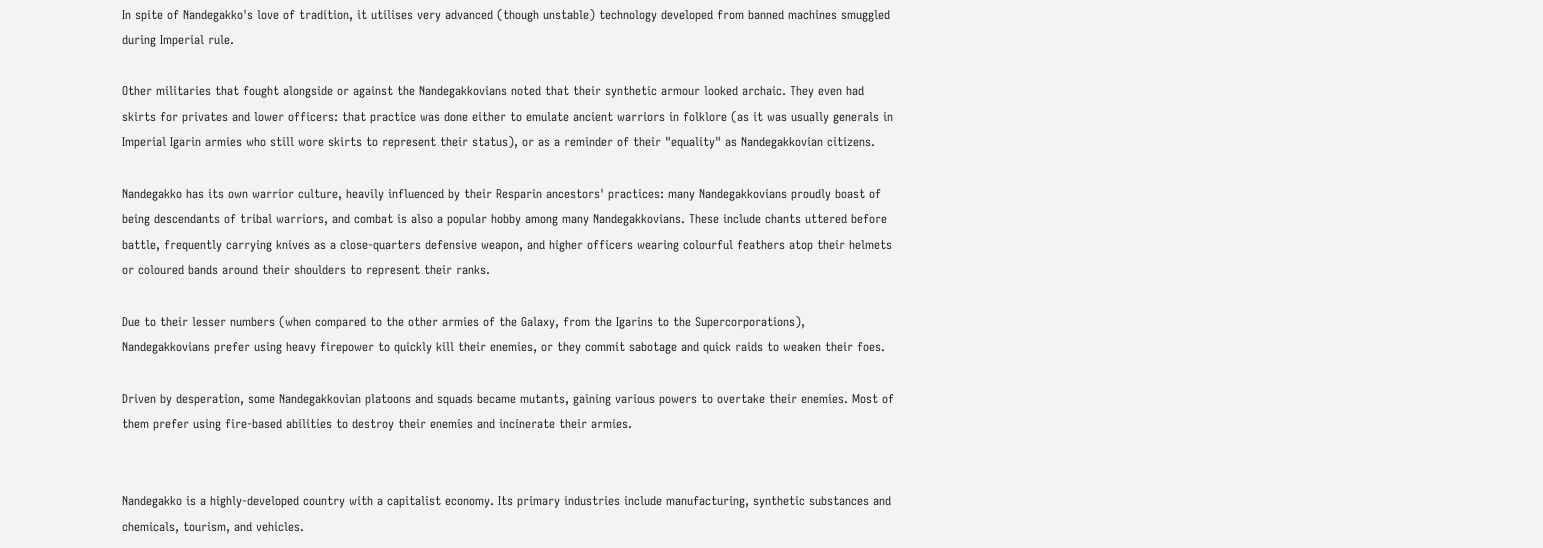In spite of Nandegakko's love of tradition, it utilises very advanced (though unstable) technology developed from banned machines smuggled during Imperial rule.

Other militaries that fought alongside or against the Nandegakkovians noted that their synthetic armour looked archaic. They even had skirts for privates and lower officers: that practice was done either to emulate ancient warriors in folklore (as it was usually generals in Imperial Igarin armies who still wore skirts to represent their status), or as a reminder of their "equality" as Nandegakkovian citizens.

Nandegakko has its own warrior culture, heavily influenced by their Resparin ancestors' practices: many Nandegakkovians proudly boast of being descendants of tribal warriors, and combat is also a popular hobby among many Nandegakkovians. These include chants uttered before battle, frequently carrying knives as a close-quarters defensive weapon, and higher officers wearing colourful feathers atop their helmets or coloured bands around their shoulders to represent their ranks.

Due to their lesser numbers (when compared to the other armies of the Galaxy, from the Igarins to the Supercorporations), Nandegakkovians prefer using heavy firepower to quickly kill their enemies, or they commit sabotage and quick raids to weaken their foes.

Driven by desperation, some Nandegakkovian platoons and squads became mutants, gaining various powers to overtake their enemies. Most of them prefer using fire-based abilities to destroy their enemies and incinerate their armies.


Nandegakko is a highly-developed country with a capitalist economy. Its primary industries include manufacturing, synthetic substances and chemicals, tourism, and vehicles.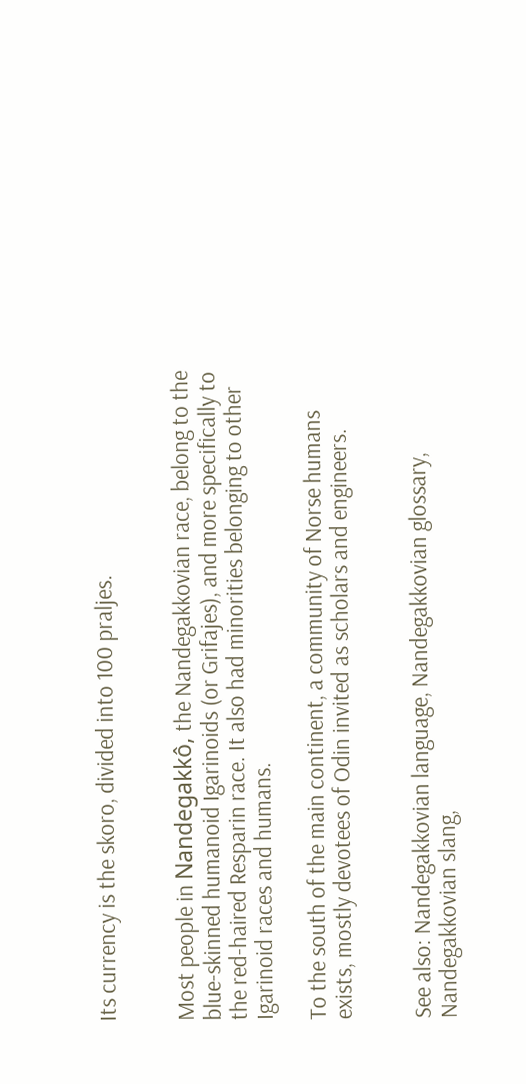Its currency is the skoro, divided into 100 praljes.


Most people in Nandegakkô, the Nandegakkovian race, belong to the blue-skinned humanoid Igarinoids (or Grifajes), and more specifically to the red-haired Resparin race. It also had minorities belonging to other Igarinoid races and humans.

To the south of the main continent, a community of Norse humans exists, mostly devotees of Odin invited as scholars and engineers.


See also: Nandegakkovian language, Nandegakkovian glossary, Nandegakkovian slang,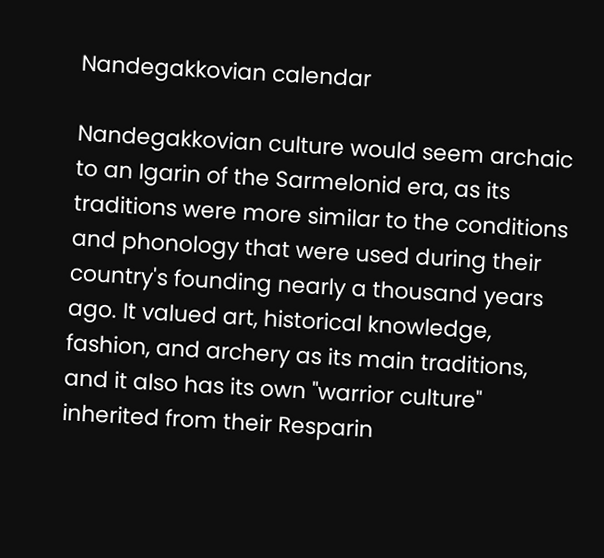Nandegakkovian calendar

Nandegakkovian culture would seem archaic to an Igarin of the Sarmelonid era, as its traditions were more similar to the conditions and phonology that were used during their country's founding nearly a thousand years ago. It valued art, historical knowledge, fashion, and archery as its main traditions, and it also has its own "warrior culture" inherited from their Resparin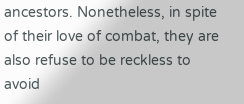ancestors. Nonetheless, in spite of their love of combat, they are also refuse to be reckless to avoid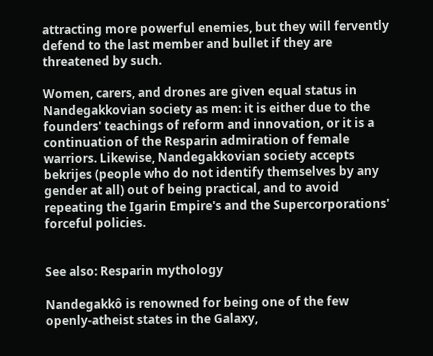attracting more powerful enemies, but they will fervently defend to the last member and bullet if they are threatened by such.

Women, carers, and drones are given equal status in Nandegakkovian society as men: it is either due to the founders' teachings of reform and innovation, or it is a continuation of the Resparin admiration of female warriors. Likewise, Nandegakkovian society accepts bekrijes (people who do not identify themselves by any gender at all) out of being practical, and to avoid repeating the Igarin Empire's and the Supercorporations' forceful policies.


See also: Resparin mythology

Nandegakkô is renowned for being one of the few openly-atheist states in the Galaxy,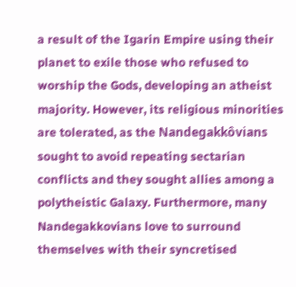a result of the Igarin Empire using their planet to exile those who refused to worship the Gods, developing an atheist majority. However, its religious minorities are tolerated, as the Nandegakkôvians sought to avoid repeating sectarian conflicts and they sought allies among a polytheistic Galaxy. Furthermore, many Nandegakkovians love to surround themselves with their syncretised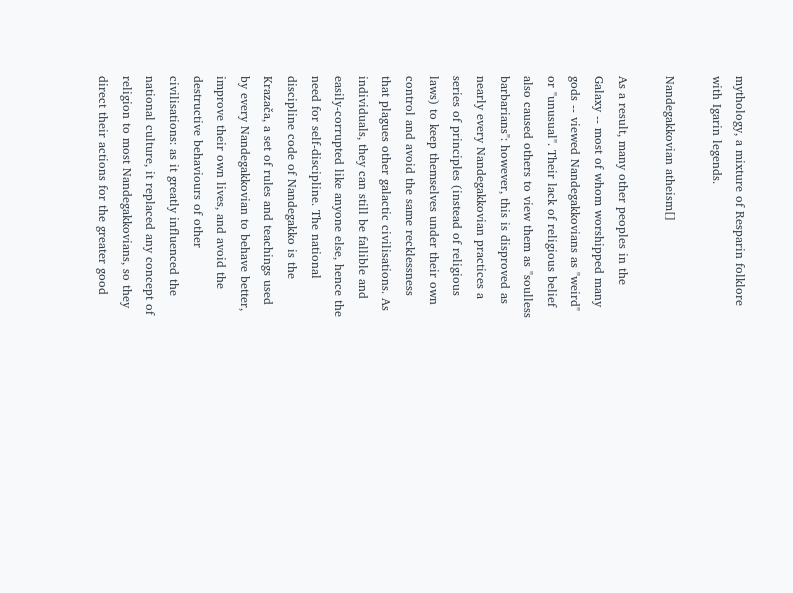mythology, a mixture of Resparin folklore with Igarin legends.

Nandegakkovian atheism[]

As a result, many other peoples in the Galaxy -- most of whom worshipped many gods -- viewed Nandegakkovians as "weird" or "unusual". Their lack of religious belief also caused others to view them as "soulless barbarians": however, this is disproved as nearly every Nandegakkovian practices a series of principles (instead of religious laws) to keep themselves under their own control and avoid the same recklessness that plagues other galactic civilisations. As individuals, they can still be fallible and easily-corrupted like anyone else, hence the need for self-discipline. The national discipline code of Nandegakko is the Krazača, a set of rules and teachings used by every Nandegakkovian to behave better, improve their own lives, and avoid the destructive behaviours of other civilisations: as it greatly influenced the national culture, it replaced any concept of religion to most Nandegakkovians, so they direct their actions for the greater good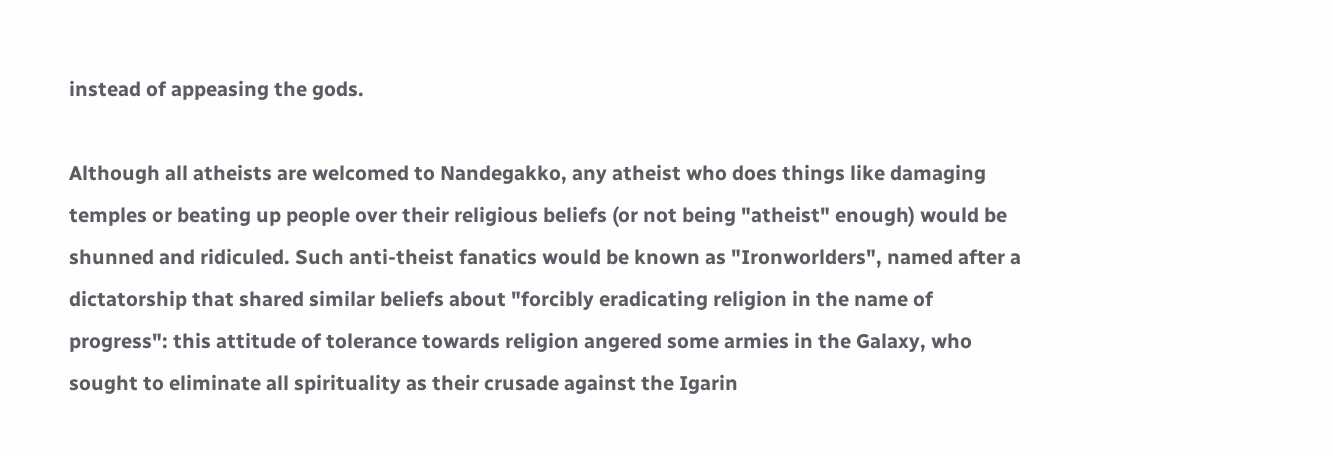instead of appeasing the gods.

Although all atheists are welcomed to Nandegakko, any atheist who does things like damaging temples or beating up people over their religious beliefs (or not being "atheist" enough) would be shunned and ridiculed. Such anti-theist fanatics would be known as "Ironworlders", named after a dictatorship that shared similar beliefs about "forcibly eradicating religion in the name of progress": this attitude of tolerance towards religion angered some armies in the Galaxy, who sought to eliminate all spirituality as their crusade against the Igarin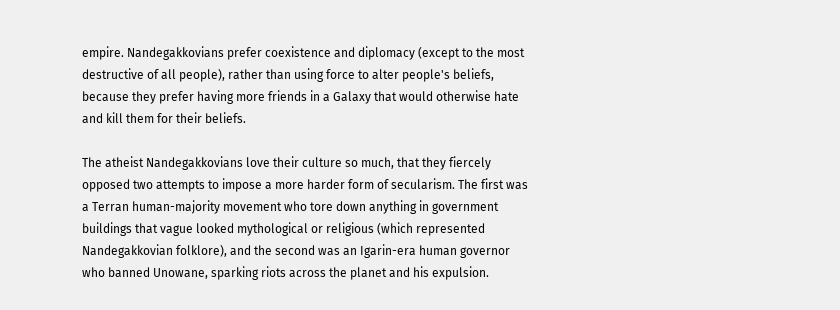empire. Nandegakkovians prefer coexistence and diplomacy (except to the most destructive of all people), rather than using force to alter people's beliefs, because they prefer having more friends in a Galaxy that would otherwise hate and kill them for their beliefs.

The atheist Nandegakkovians love their culture so much, that they fiercely opposed two attempts to impose a more harder form of secularism. The first was a Terran human-majority movement who tore down anything in government buildings that vague looked mythological or religious (which represented Nandegakkovian folklore), and the second was an Igarin-era human governor who banned Unowane, sparking riots across the planet and his expulsion.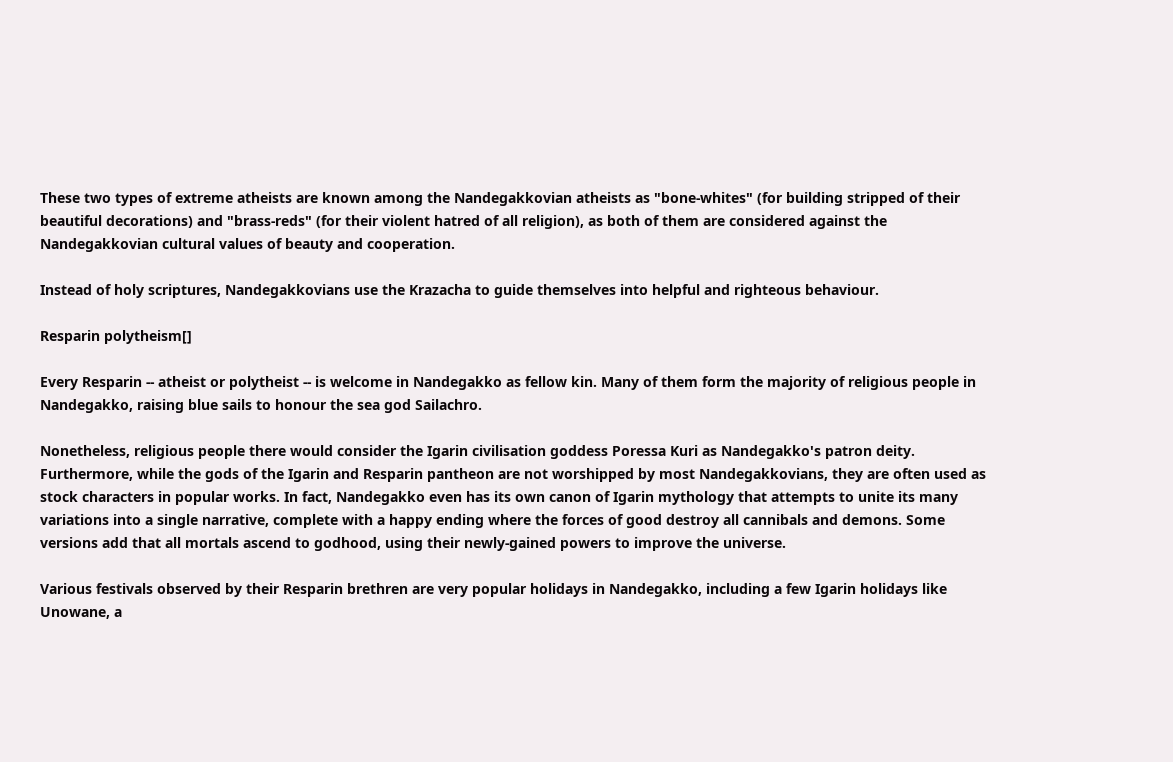These two types of extreme atheists are known among the Nandegakkovian atheists as "bone-whites" (for building stripped of their beautiful decorations) and "brass-reds" (for their violent hatred of all religion), as both of them are considered against the Nandegakkovian cultural values of beauty and cooperation.

Instead of holy scriptures, Nandegakkovians use the Krazacha to guide themselves into helpful and righteous behaviour.

Resparin polytheism[]

Every Resparin -- atheist or polytheist -- is welcome in Nandegakko as fellow kin. Many of them form the majority of religious people in Nandegakko, raising blue sails to honour the sea god Sailachro.

Nonetheless, religious people there would consider the Igarin civilisation goddess Poressa Kuri as Nandegakko's patron deity. Furthermore, while the gods of the Igarin and Resparin pantheon are not worshipped by most Nandegakkovians, they are often used as stock characters in popular works. In fact, Nandegakko even has its own canon of Igarin mythology that attempts to unite its many variations into a single narrative, complete with a happy ending where the forces of good destroy all cannibals and demons. Some versions add that all mortals ascend to godhood, using their newly-gained powers to improve the universe.

Various festivals observed by their Resparin brethren are very popular holidays in Nandegakko, including a few Igarin holidays like Unowane, a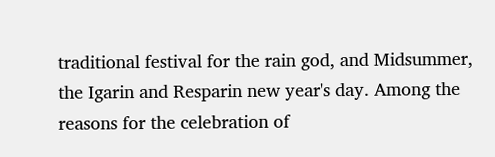traditional festival for the rain god, and Midsummer, the Igarin and Resparin new year's day. Among the reasons for the celebration of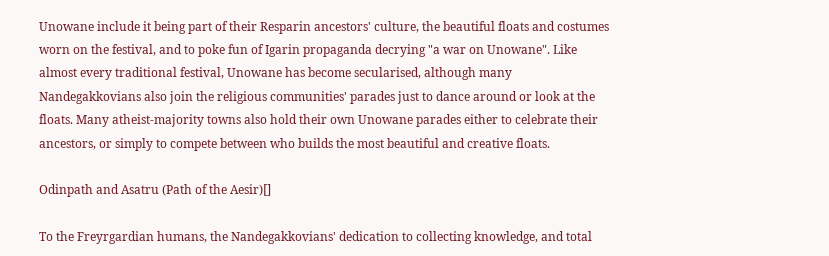Unowane include it being part of their Resparin ancestors' culture, the beautiful floats and costumes worn on the festival, and to poke fun of Igarin propaganda decrying "a war on Unowane". Like almost every traditional festival, Unowane has become secularised, although many Nandegakkovians also join the religious communities' parades just to dance around or look at the floats. Many atheist-majority towns also hold their own Unowane parades either to celebrate their ancestors, or simply to compete between who builds the most beautiful and creative floats.

Odinpath and Asatru (Path of the Aesir)[]

To the Freyrgardian humans, the Nandegakkovians' dedication to collecting knowledge, and total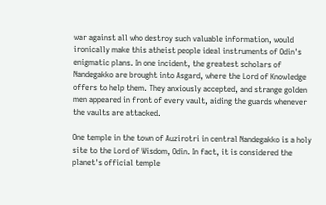war against all who destroy such valuable information, would ironically make this atheist people ideal instruments of Odin's enigmatic plans. In one incident, the greatest scholars of Nandegakko are brought into Asgard, where the Lord of Knowledge offers to help them. They anxiously accepted, and strange golden men appeared in front of every vault, aiding the guards whenever the vaults are attacked.

One temple in the town of Auzirotri in central Nandegakko is a holy site to the Lord of Wisdom, Odin. In fact, it is considered the planet's official temple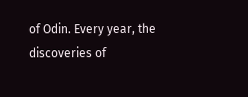of Odin. Every year, the discoveries of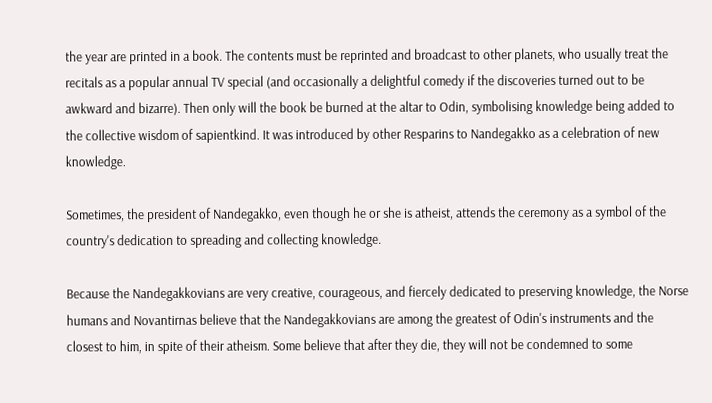the year are printed in a book. The contents must be reprinted and broadcast to other planets, who usually treat the recitals as a popular annual TV special (and occasionally a delightful comedy if the discoveries turned out to be awkward and bizarre). Then only will the book be burned at the altar to Odin, symbolising knowledge being added to the collective wisdom of sapientkind. It was introduced by other Resparins to Nandegakko as a celebration of new knowledge.

Sometimes, the president of Nandegakko, even though he or she is atheist, attends the ceremony as a symbol of the country's dedication to spreading and collecting knowledge.

Because the Nandegakkovians are very creative, courageous, and fiercely dedicated to preserving knowledge, the Norse humans and Novantirnas believe that the Nandegakkovians are among the greatest of Odin's instruments and the closest to him, in spite of their atheism. Some believe that after they die, they will not be condemned to some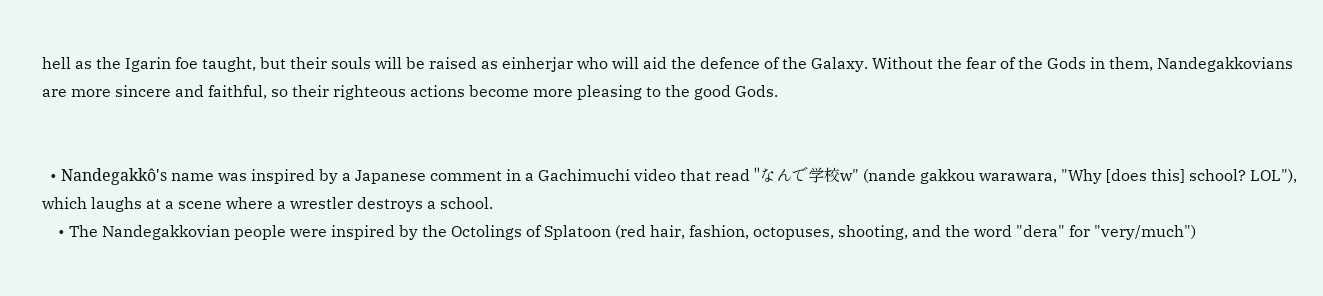hell as the Igarin foe taught, but their souls will be raised as einherjar who will aid the defence of the Galaxy. Without the fear of the Gods in them, Nandegakkovians are more sincere and faithful, so their righteous actions become more pleasing to the good Gods.


  • Nandegakkô's name was inspired by a Japanese comment in a Gachimuchi video that read "なんで学校w" (nande gakkou warawara, "Why [does this] school? LOL"), which laughs at a scene where a wrestler destroys a school.
    • The Nandegakkovian people were inspired by the Octolings of Splatoon (red hair, fashion, octopuses, shooting, and the word "dera" for "very/much")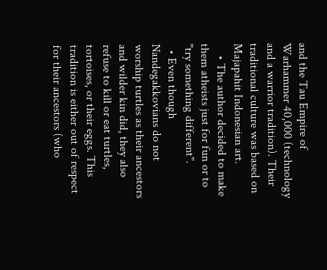and the Tau Empire of Warhammer 40,000 (technology and a warrior tradition). Their traditional culture was based on Majapahit Indonesian art.
    • The author decided to make them atheists just for fun or to "try something different".
  • Even though Nandegakkovians do not worship turtles as their ancestors and wilder kin did, they also refuse to kill or eat turtles, tortoises, or their eggs. This tradition is either out of respect for their ancestors (who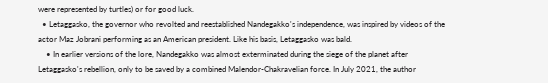were represented by turtles) or for good luck.
  • Letaggasko, the governor who revolted and reestablished Nandegakko's independence, was inspired by videos of the actor Maz Jobrani performing as an American president. Like his basis, Letaggasko was bald.
    • In earlier versions of the lore, Nandegakko was almost exterminated during the siege of the planet after Letaggasko's rebellion, only to be saved by a combined Malendor-Chakravelian force. In July 2021, the author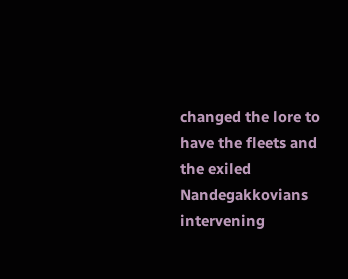changed the lore to have the fleets and the exiled Nandegakkovians intervening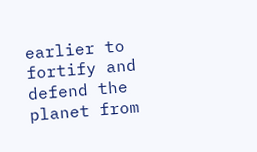earlier to fortify and defend the planet from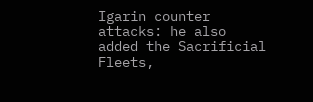Igarin counter attacks: he also added the Sacrificial Fleets,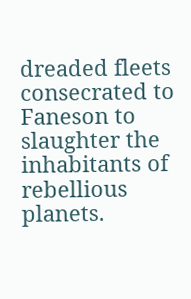dreaded fleets consecrated to Faneson to slaughter the inhabitants of rebellious planets.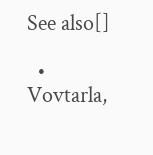See also[]

  • Vovtarla,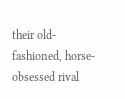their old-fashioned, horse-obsessed rival